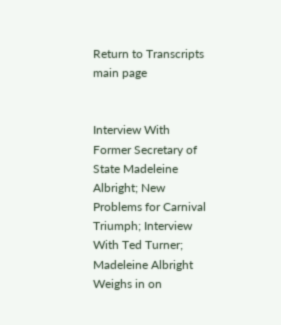Return to Transcripts main page


Interview With Former Secretary of State Madeleine Albright; New Problems for Carnival Triumph; Interview With Ted Turner; Madeleine Albright Weighs in on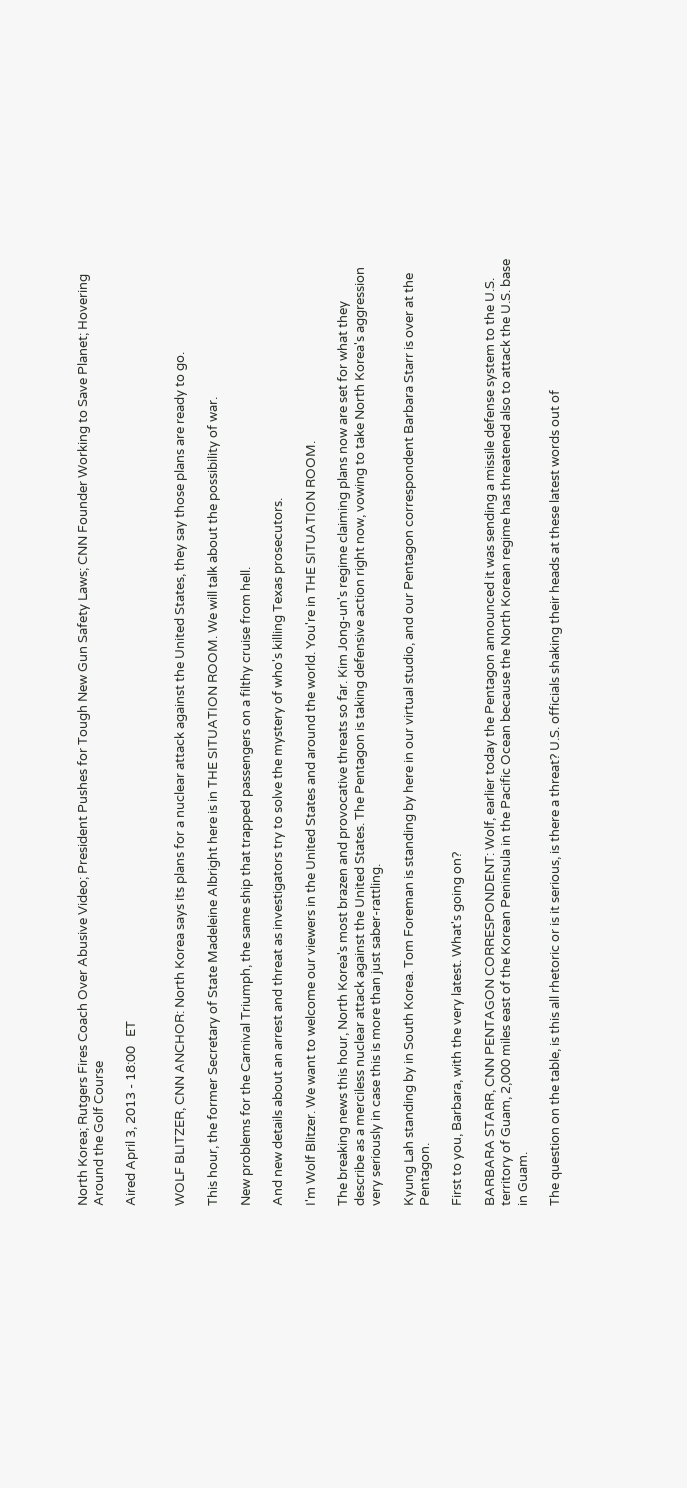North Korea; Rutgers Fires Coach Over Abusive Video; President Pushes for Tough New Gun Safety Laws; CNN Founder Working to Save Planet; Hovering Around the Golf Course

Aired April 3, 2013 - 18:00   ET


WOLF BLITZER, CNN ANCHOR: North Korea says its plans for a nuclear attack against the United States, they say those plans are ready to go.

This hour, the former Secretary of State Madeleine Albright here is in THE SITUATION ROOM. We will talk about the possibility of war.

New problems for the Carnival Triumph, the same ship that trapped passengers on a filthy cruise from hell.

And new details about an arrest and threat as investigators try to solve the mystery of who's killing Texas prosecutors.

I'm Wolf Blitzer. We want to welcome our viewers in the United States and around the world. You're in THE SITUATION ROOM.

The breaking news this hour, North Korea's most brazen and provocative threats so far. Kim Jong-un's regime claiming plans now are set for what they describe as a merciless nuclear attack against the United States. The Pentagon is taking defensive action right now, vowing to take North Korea's aggression very seriously in case this is more than just saber-rattling.

Kyung Lah standing by in South Korea. Tom Foreman is standing by here in our virtual studio, and our Pentagon correspondent Barbara Starr is over at the Pentagon.

First to you, Barbara, with the very latest. What's going on?

BARBARA STARR, CNN PENTAGON CORRESPONDENT: Wolf, earlier today the Pentagon announced it was sending a missile defense system to the U.S. territory of Guam, 2,000 miles east of the Korean Peninsula in the Pacific Ocean because the North Korean regime has threatened also to attack the U.S. base in Guam.

The question on the table, is this all rhetoric or is it serious, is there a threat? U.S. officials shaking their heads at these latest words out of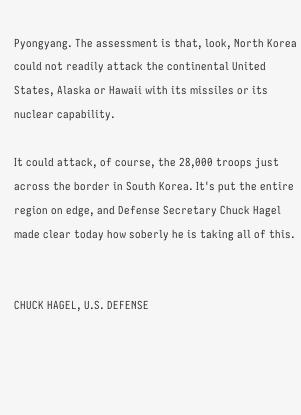Pyongyang. The assessment is that, look, North Korea could not readily attack the continental United States, Alaska or Hawaii with its missiles or its nuclear capability.

It could attack, of course, the 28,000 troops just across the border in South Korea. It's put the entire region on edge, and Defense Secretary Chuck Hagel made clear today how soberly he is taking all of this.


CHUCK HAGEL, U.S. DEFENSE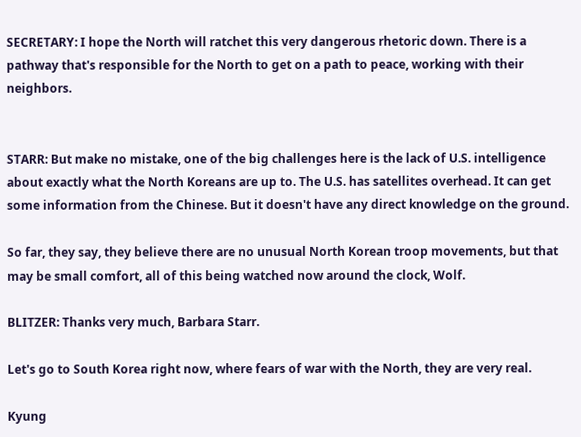SECRETARY: I hope the North will ratchet this very dangerous rhetoric down. There is a pathway that's responsible for the North to get on a path to peace, working with their neighbors.


STARR: But make no mistake, one of the big challenges here is the lack of U.S. intelligence about exactly what the North Koreans are up to. The U.S. has satellites overhead. It can get some information from the Chinese. But it doesn't have any direct knowledge on the ground.

So far, they say, they believe there are no unusual North Korean troop movements, but that may be small comfort, all of this being watched now around the clock, Wolf.

BLITZER: Thanks very much, Barbara Starr.

Let's go to South Korea right now, where fears of war with the North, they are very real.

Kyung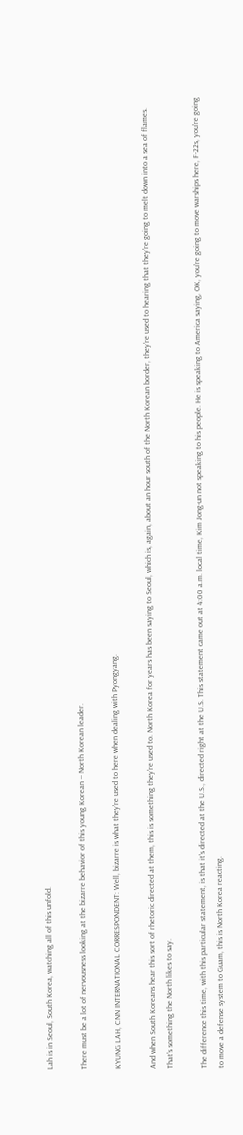Lah is in Seoul, South Korea, watching all of this unfold.

There must be a lot of nervousness looking at the bizarre behavior of this young Korean -- North Korean leader.

KYUNG LAH, CNN INTERNATIONAL CORRESPONDENT: Well, bizarre is what they're used to here when dealing with Pyongyang.

And when South Koreans hear this sort of rhetoric directed at them, this is something they're used to. North Korea for years has been saying to Seoul, which is, again, about an hour south of the North Korean border, they're used to hearing that they're going to melt down into a sea of flames. That's something the North likes to say.

The difference this time, with this particular statement, is that it's directed at the U.S., directed right at the U.S. This statement came out at 4:00 a.m. local time, Kim Jong-un not speaking to his people. He is speaking to America saying, OK, you're going to move warships here, F-22s, you're going to move a defense system to Guam, this is North Korea reacting.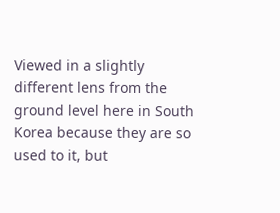Viewed in a slightly different lens from the ground level here in South Korea because they are so used to it, but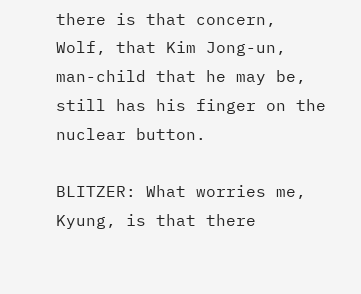there is that concern, Wolf, that Kim Jong-un, man-child that he may be, still has his finger on the nuclear button.

BLITZER: What worries me, Kyung, is that there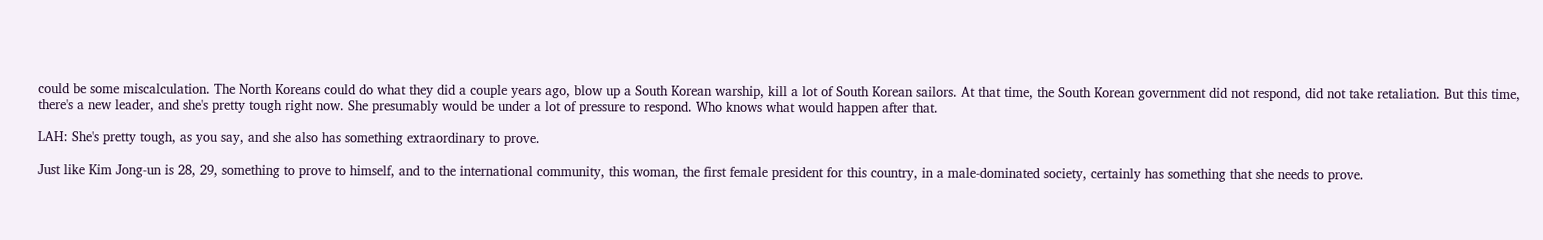could be some miscalculation. The North Koreans could do what they did a couple years ago, blow up a South Korean warship, kill a lot of South Korean sailors. At that time, the South Korean government did not respond, did not take retaliation. But this time, there's a new leader, and she's pretty tough right now. She presumably would be under a lot of pressure to respond. Who knows what would happen after that.

LAH: She's pretty tough, as you say, and she also has something extraordinary to prove.

Just like Kim Jong-un is 28, 29, something to prove to himself, and to the international community, this woman, the first female president for this country, in a male-dominated society, certainly has something that she needs to prove.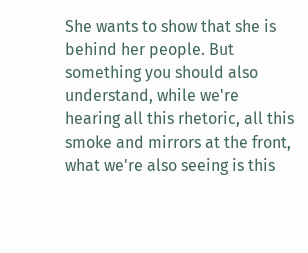She wants to show that she is behind her people. But something you should also understand, while we're hearing all this rhetoric, all this smoke and mirrors at the front, what we're also seeing is this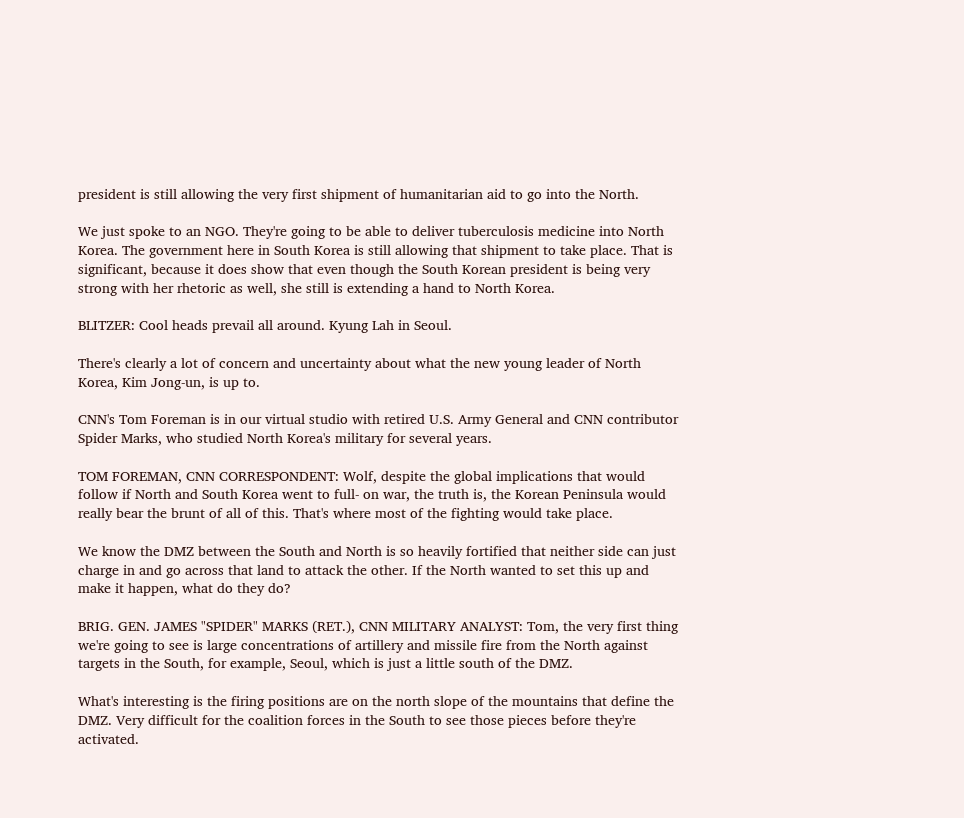president is still allowing the very first shipment of humanitarian aid to go into the North.

We just spoke to an NGO. They're going to be able to deliver tuberculosis medicine into North Korea. The government here in South Korea is still allowing that shipment to take place. That is significant, because it does show that even though the South Korean president is being very strong with her rhetoric as well, she still is extending a hand to North Korea.

BLITZER: Cool heads prevail all around. Kyung Lah in Seoul.

There's clearly a lot of concern and uncertainty about what the new young leader of North Korea, Kim Jong-un, is up to.

CNN's Tom Foreman is in our virtual studio with retired U.S. Army General and CNN contributor Spider Marks, who studied North Korea's military for several years.

TOM FOREMAN, CNN CORRESPONDENT: Wolf, despite the global implications that would follow if North and South Korea went to full- on war, the truth is, the Korean Peninsula would really bear the brunt of all of this. That's where most of the fighting would take place.

We know the DMZ between the South and North is so heavily fortified that neither side can just charge in and go across that land to attack the other. If the North wanted to set this up and make it happen, what do they do?

BRIG. GEN. JAMES "SPIDER" MARKS (RET.), CNN MILITARY ANALYST: Tom, the very first thing we're going to see is large concentrations of artillery and missile fire from the North against targets in the South, for example, Seoul, which is just a little south of the DMZ.

What's interesting is the firing positions are on the north slope of the mountains that define the DMZ. Very difficult for the coalition forces in the South to see those pieces before they're activated.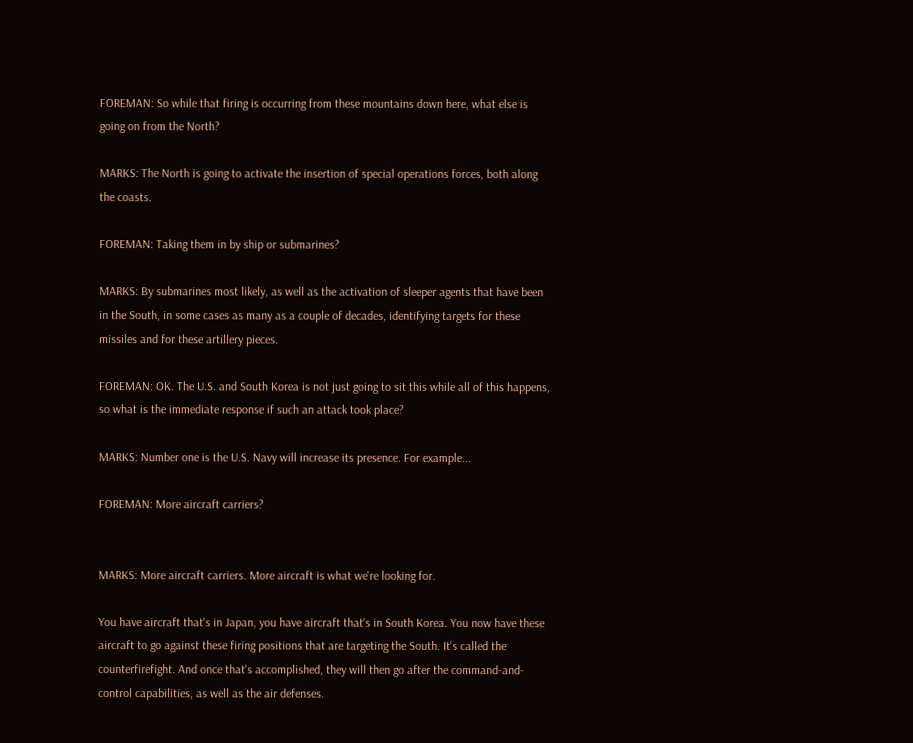FOREMAN: So while that firing is occurring from these mountains down here, what else is going on from the North?

MARKS: The North is going to activate the insertion of special operations forces, both along the coasts.

FOREMAN: Taking them in by ship or submarines?

MARKS: By submarines most likely, as well as the activation of sleeper agents that have been in the South, in some cases as many as a couple of decades, identifying targets for these missiles and for these artillery pieces.

FOREMAN: OK. The U.S. and South Korea is not just going to sit this while all of this happens, so what is the immediate response if such an attack took place?

MARKS: Number one is the U.S. Navy will increase its presence. For example...

FOREMAN: More aircraft carriers?


MARKS: More aircraft carriers. More aircraft is what we're looking for.

You have aircraft that's in Japan, you have aircraft that's in South Korea. You now have these aircraft to go against these firing positions that are targeting the South. It's called the counterfirefight. And once that's accomplished, they will then go after the command-and-control capabilities, as well as the air defenses.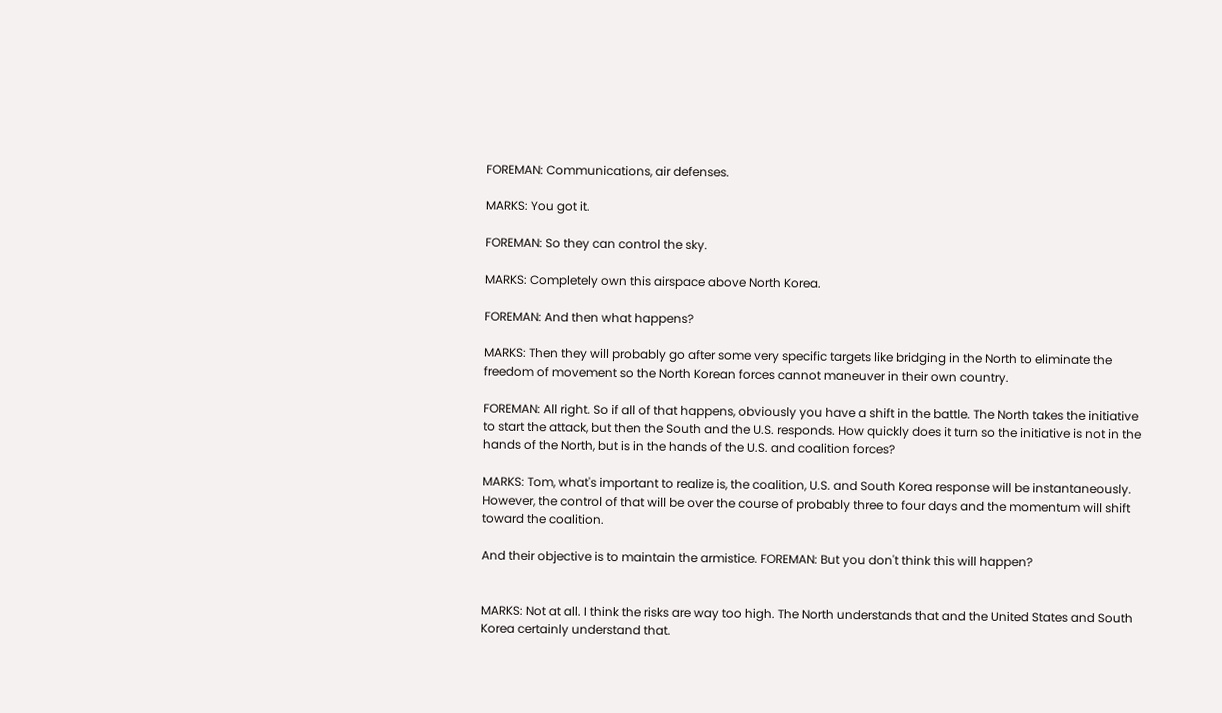FOREMAN: Communications, air defenses.

MARKS: You got it.

FOREMAN: So they can control the sky.

MARKS: Completely own this airspace above North Korea.

FOREMAN: And then what happens?

MARKS: Then they will probably go after some very specific targets like bridging in the North to eliminate the freedom of movement so the North Korean forces cannot maneuver in their own country.

FOREMAN: All right. So if all of that happens, obviously you have a shift in the battle. The North takes the initiative to start the attack, but then the South and the U.S. responds. How quickly does it turn so the initiative is not in the hands of the North, but is in the hands of the U.S. and coalition forces?

MARKS: Tom, what's important to realize is, the coalition, U.S. and South Korea response will be instantaneously. However, the control of that will be over the course of probably three to four days and the momentum will shift toward the coalition.

And their objective is to maintain the armistice. FOREMAN: But you don't think this will happen?


MARKS: Not at all. I think the risks are way too high. The North understands that and the United States and South Korea certainly understand that.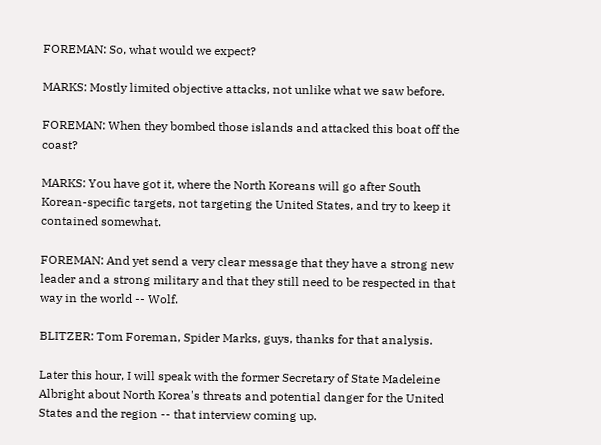FOREMAN: So, what would we expect?

MARKS: Mostly limited objective attacks, not unlike what we saw before.

FOREMAN: When they bombed those islands and attacked this boat off the coast?

MARKS: You have got it, where the North Koreans will go after South Korean-specific targets, not targeting the United States, and try to keep it contained somewhat.

FOREMAN: And yet send a very clear message that they have a strong new leader and a strong military and that they still need to be respected in that way in the world -- Wolf.

BLITZER: Tom Foreman, Spider Marks, guys, thanks for that analysis.

Later this hour, I will speak with the former Secretary of State Madeleine Albright about North Korea's threats and potential danger for the United States and the region -- that interview coming up.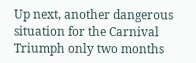Up next, another dangerous situation for the Carnival Triumph only two months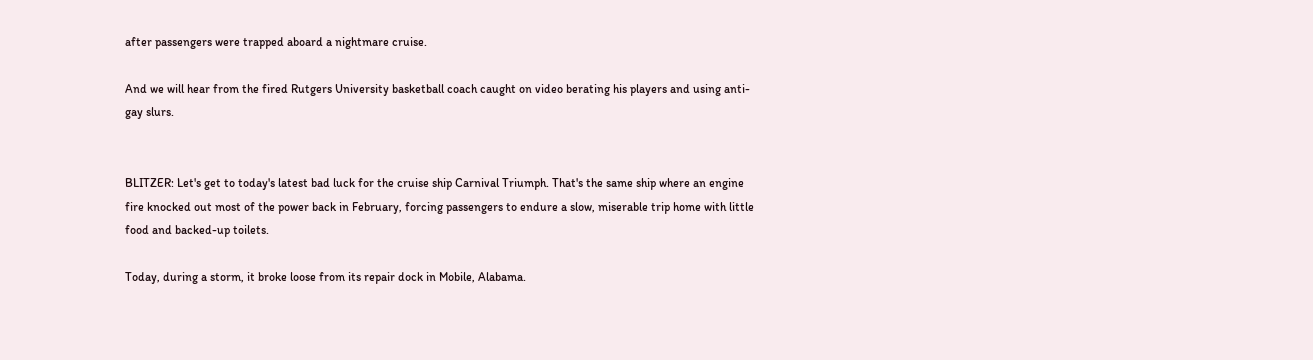after passengers were trapped aboard a nightmare cruise.

And we will hear from the fired Rutgers University basketball coach caught on video berating his players and using anti-gay slurs.


BLITZER: Let's get to today's latest bad luck for the cruise ship Carnival Triumph. That's the same ship where an engine fire knocked out most of the power back in February, forcing passengers to endure a slow, miserable trip home with little food and backed-up toilets.

Today, during a storm, it broke loose from its repair dock in Mobile, Alabama.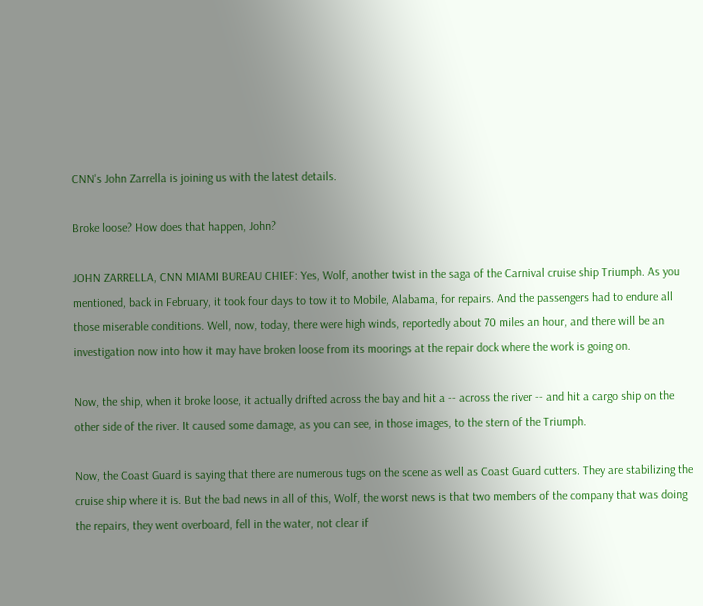CNN's John Zarrella is joining us with the latest details.

Broke loose? How does that happen, John?

JOHN ZARRELLA, CNN MIAMI BUREAU CHIEF: Yes, Wolf, another twist in the saga of the Carnival cruise ship Triumph. As you mentioned, back in February, it took four days to tow it to Mobile, Alabama, for repairs. And the passengers had to endure all those miserable conditions. Well, now, today, there were high winds, reportedly about 70 miles an hour, and there will be an investigation now into how it may have broken loose from its moorings at the repair dock where the work is going on.

Now, the ship, when it broke loose, it actually drifted across the bay and hit a -- across the river -- and hit a cargo ship on the other side of the river. It caused some damage, as you can see, in those images, to the stern of the Triumph.

Now, the Coast Guard is saying that there are numerous tugs on the scene as well as Coast Guard cutters. They are stabilizing the cruise ship where it is. But the bad news in all of this, Wolf, the worst news is that two members of the company that was doing the repairs, they went overboard, fell in the water, not clear if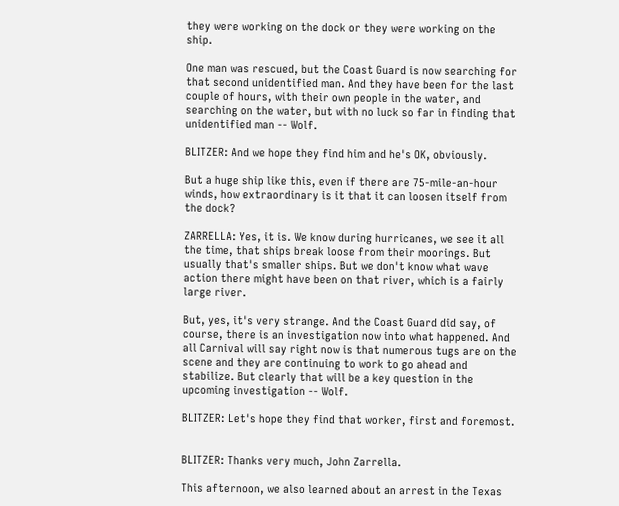they were working on the dock or they were working on the ship.

One man was rescued, but the Coast Guard is now searching for that second unidentified man. And they have been for the last couple of hours, with their own people in the water, and searching on the water, but with no luck so far in finding that unidentified man -- Wolf.

BLITZER: And we hope they find him and he's OK, obviously.

But a huge ship like this, even if there are 75-mile-an-hour winds, how extraordinary is it that it can loosen itself from the dock?

ZARRELLA: Yes, it is. We know during hurricanes, we see it all the time, that ships break loose from their moorings. But usually that's smaller ships. But we don't know what wave action there might have been on that river, which is a fairly large river.

But, yes, it's very strange. And the Coast Guard did say, of course, there is an investigation now into what happened. And all Carnival will say right now is that numerous tugs are on the scene and they are continuing to work to go ahead and stabilize. But clearly that will be a key question in the upcoming investigation -- Wolf.

BLITZER: Let's hope they find that worker, first and foremost.


BLITZER: Thanks very much, John Zarrella.

This afternoon, we also learned about an arrest in the Texas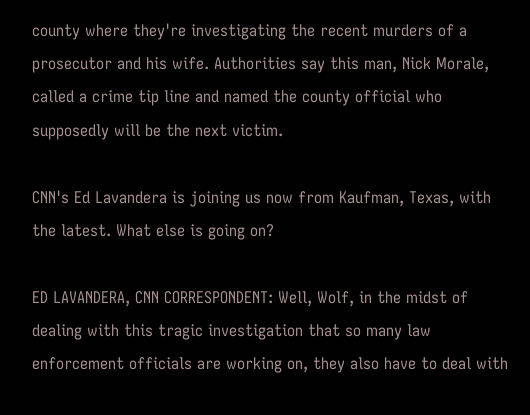county where they're investigating the recent murders of a prosecutor and his wife. Authorities say this man, Nick Morale, called a crime tip line and named the county official who supposedly will be the next victim.

CNN's Ed Lavandera is joining us now from Kaufman, Texas, with the latest. What else is going on?

ED LAVANDERA, CNN CORRESPONDENT: Well, Wolf, in the midst of dealing with this tragic investigation that so many law enforcement officials are working on, they also have to deal with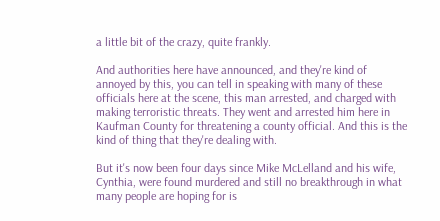a little bit of the crazy, quite frankly.

And authorities here have announced, and they're kind of annoyed by this, you can tell in speaking with many of these officials here at the scene, this man arrested, and charged with making terroristic threats. They went and arrested him here in Kaufman County for threatening a county official. And this is the kind of thing that they're dealing with.

But it's now been four days since Mike McLelland and his wife, Cynthia, were found murdered and still no breakthrough in what many people are hoping for is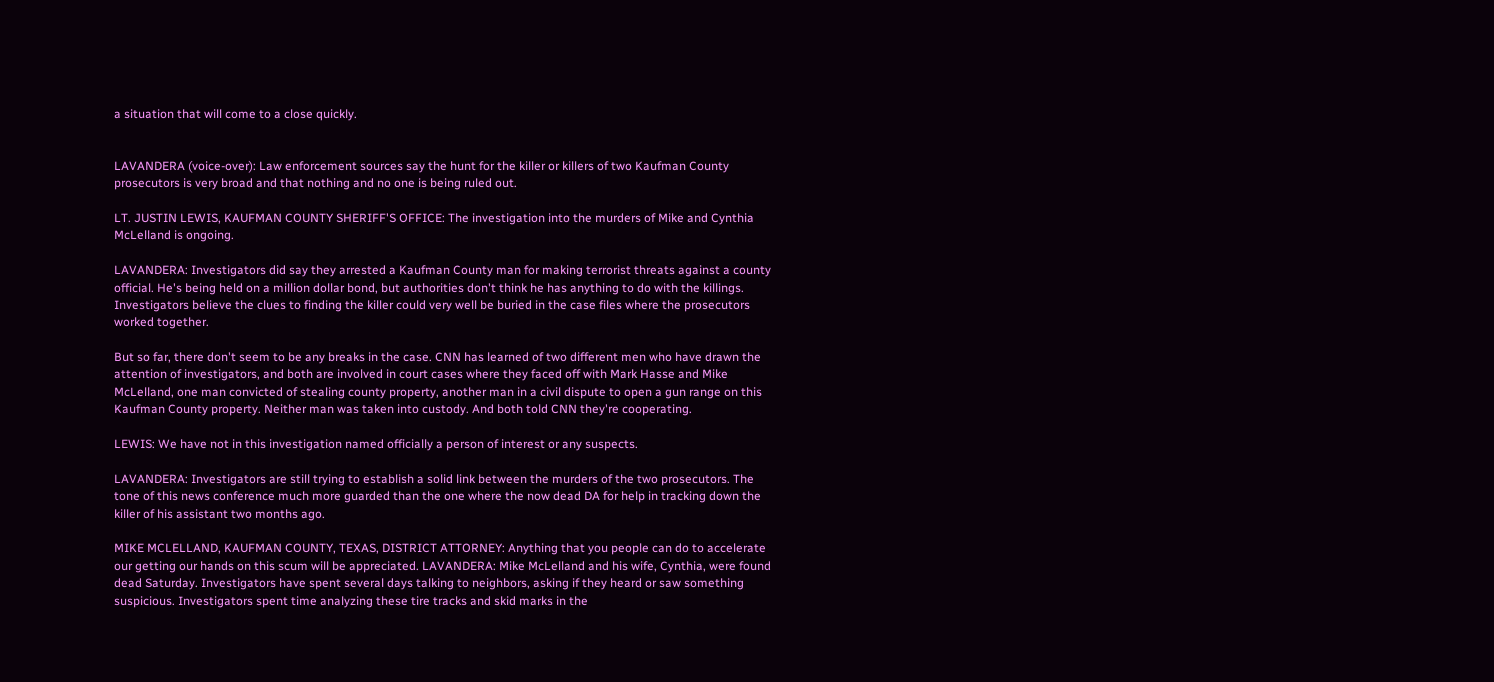a situation that will come to a close quickly.


LAVANDERA (voice-over): Law enforcement sources say the hunt for the killer or killers of two Kaufman County prosecutors is very broad and that nothing and no one is being ruled out.

LT. JUSTIN LEWIS, KAUFMAN COUNTY SHERIFF'S OFFICE: The investigation into the murders of Mike and Cynthia McLelland is ongoing.

LAVANDERA: Investigators did say they arrested a Kaufman County man for making terrorist threats against a county official. He's being held on a million dollar bond, but authorities don't think he has anything to do with the killings. Investigators believe the clues to finding the killer could very well be buried in the case files where the prosecutors worked together.

But so far, there don't seem to be any breaks in the case. CNN has learned of two different men who have drawn the attention of investigators, and both are involved in court cases where they faced off with Mark Hasse and Mike McLelland, one man convicted of stealing county property, another man in a civil dispute to open a gun range on this Kaufman County property. Neither man was taken into custody. And both told CNN they're cooperating.

LEWIS: We have not in this investigation named officially a person of interest or any suspects.

LAVANDERA: Investigators are still trying to establish a solid link between the murders of the two prosecutors. The tone of this news conference much more guarded than the one where the now dead DA for help in tracking down the killer of his assistant two months ago.

MIKE MCLELLAND, KAUFMAN COUNTY, TEXAS, DISTRICT ATTORNEY: Anything that you people can do to accelerate our getting our hands on this scum will be appreciated. LAVANDERA: Mike McLelland and his wife, Cynthia, were found dead Saturday. Investigators have spent several days talking to neighbors, asking if they heard or saw something suspicious. Investigators spent time analyzing these tire tracks and skid marks in the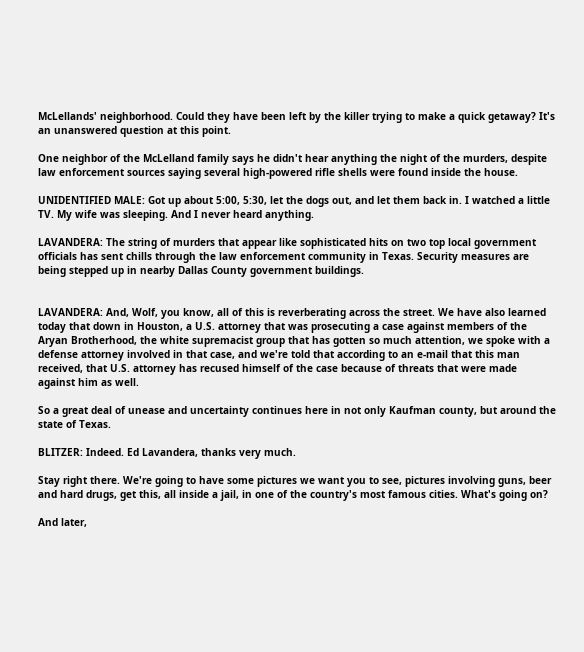McLellands' neighborhood. Could they have been left by the killer trying to make a quick getaway? It's an unanswered question at this point.

One neighbor of the McLelland family says he didn't hear anything the night of the murders, despite law enforcement sources saying several high-powered rifle shells were found inside the house.

UNIDENTIFIED MALE: Got up about 5:00, 5:30, let the dogs out, and let them back in. I watched a little TV. My wife was sleeping. And I never heard anything.

LAVANDERA: The string of murders that appear like sophisticated hits on two top local government officials has sent chills through the law enforcement community in Texas. Security measures are being stepped up in nearby Dallas County government buildings.


LAVANDERA: And, Wolf, you know, all of this is reverberating across the street. We have also learned today that down in Houston, a U.S. attorney that was prosecuting a case against members of the Aryan Brotherhood, the white supremacist group that has gotten so much attention, we spoke with a defense attorney involved in that case, and we're told that according to an e-mail that this man received, that U.S. attorney has recused himself of the case because of threats that were made against him as well.

So a great deal of unease and uncertainty continues here in not only Kaufman county, but around the state of Texas.

BLITZER: Indeed. Ed Lavandera, thanks very much.

Stay right there. We're going to have some pictures we want you to see, pictures involving guns, beer and hard drugs, get this, all inside a jail, in one of the country's most famous cities. What's going on?

And later,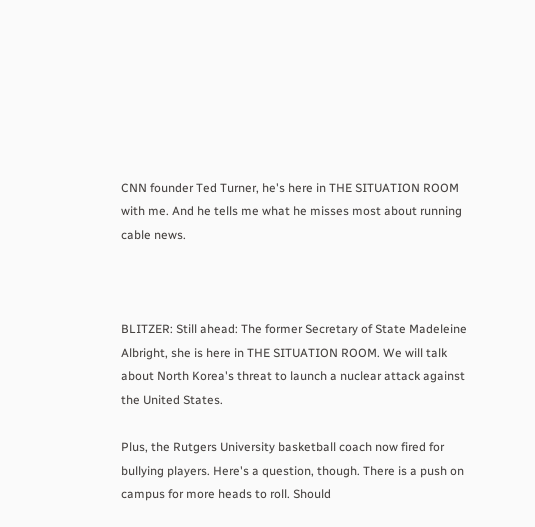CNN founder Ted Turner, he's here in THE SITUATION ROOM with me. And he tells me what he misses most about running cable news.



BLITZER: Still ahead: The former Secretary of State Madeleine Albright, she is here in THE SITUATION ROOM. We will talk about North Korea's threat to launch a nuclear attack against the United States.

Plus, the Rutgers University basketball coach now fired for bullying players. Here's a question, though. There is a push on campus for more heads to roll. Should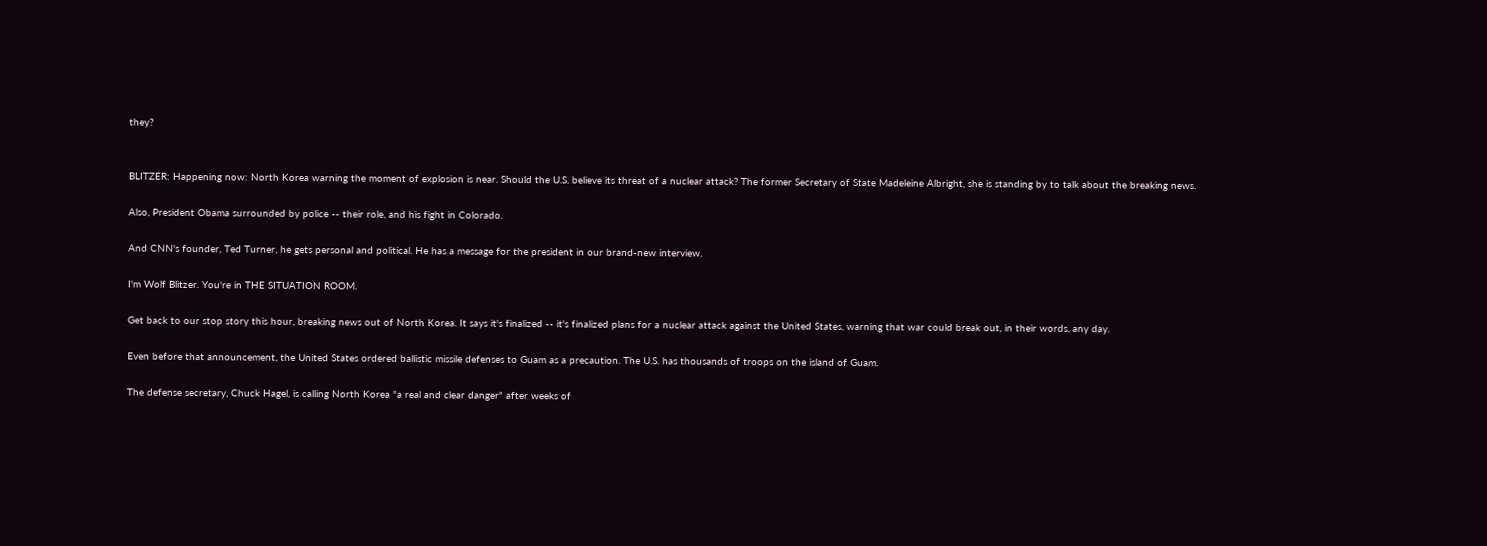they?


BLITZER: Happening now: North Korea warning the moment of explosion is near. Should the U.S. believe its threat of a nuclear attack? The former Secretary of State Madeleine Albright, she is standing by to talk about the breaking news.

Also, President Obama surrounded by police -- their role, and his fight in Colorado.

And CNN's founder, Ted Turner, he gets personal and political. He has a message for the president in our brand-new interview.

I'm Wolf Blitzer. You're in THE SITUATION ROOM.

Get back to our stop story this hour, breaking news out of North Korea. It says it's finalized -- it's finalized plans for a nuclear attack against the United States, warning that war could break out, in their words, any day.

Even before that announcement, the United States ordered ballistic missile defenses to Guam as a precaution. The U.S. has thousands of troops on the island of Guam.

The defense secretary, Chuck Hagel, is calling North Korea "a real and clear danger" after weeks of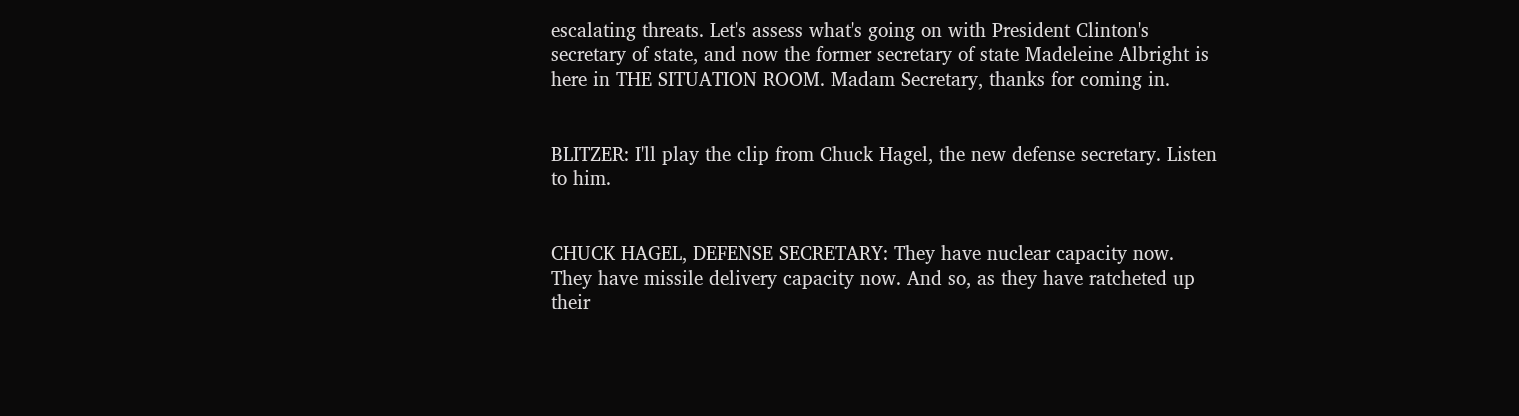escalating threats. Let's assess what's going on with President Clinton's secretary of state, and now the former secretary of state Madeleine Albright is here in THE SITUATION ROOM. Madam Secretary, thanks for coming in.


BLITZER: I'll play the clip from Chuck Hagel, the new defense secretary. Listen to him.


CHUCK HAGEL, DEFENSE SECRETARY: They have nuclear capacity now. They have missile delivery capacity now. And so, as they have ratcheted up their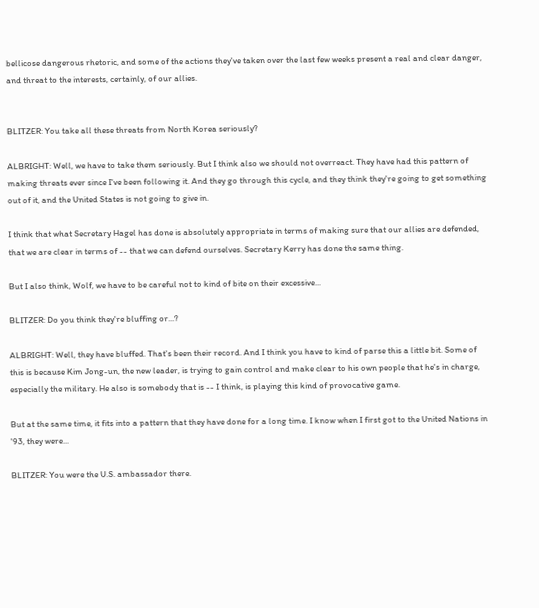bellicose dangerous rhetoric, and some of the actions they've taken over the last few weeks present a real and clear danger, and threat to the interests, certainly, of our allies.


BLITZER: You take all these threats from North Korea seriously?

ALBRIGHT: Well, we have to take them seriously. But I think also we should not overreact. They have had this pattern of making threats ever since I've been following it. And they go through this cycle, and they think they're going to get something out of it, and the United States is not going to give in.

I think that what Secretary Hagel has done is absolutely appropriate in terms of making sure that our allies are defended, that we are clear in terms of -- that we can defend ourselves. Secretary Kerry has done the same thing.

But I also think, Wolf, we have to be careful not to kind of bite on their excessive...

BLITZER: Do you think they're bluffing or...?

ALBRIGHT: Well, they have bluffed. That's been their record. And I think you have to kind of parse this a little bit. Some of this is because Kim Jong-un, the new leader, is trying to gain control and make clear to his own people that he's in charge, especially the military. He also is somebody that is -- I think, is playing this kind of provocative game.

But at the same time, it fits into a pattern that they have done for a long time. I know when I first got to the United Nations in '93, they were...

BLITZER: You were the U.S. ambassador there.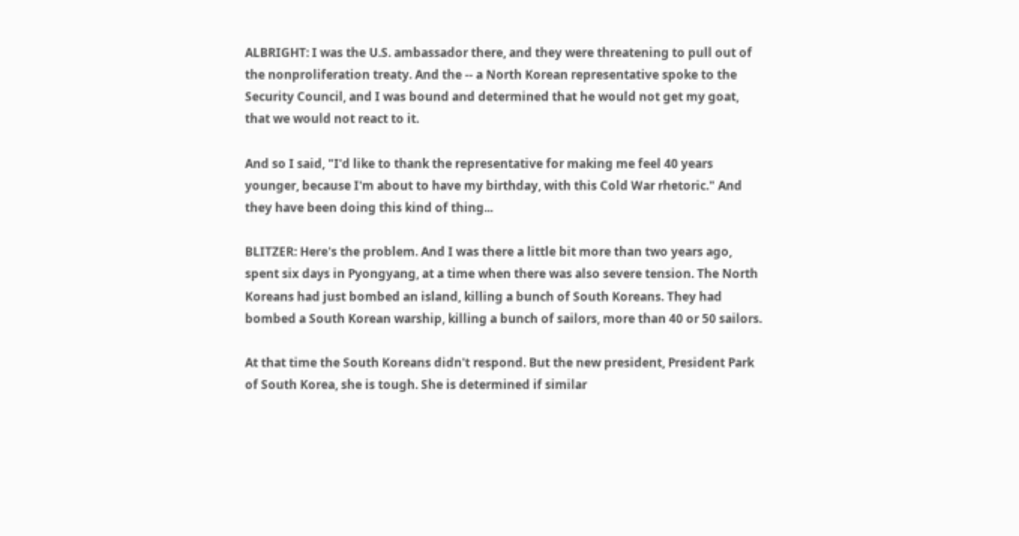ALBRIGHT: I was the U.S. ambassador there, and they were threatening to pull out of the nonproliferation treaty. And the -- a North Korean representative spoke to the Security Council, and I was bound and determined that he would not get my goat, that we would not react to it.

And so I said, "I'd like to thank the representative for making me feel 40 years younger, because I'm about to have my birthday, with this Cold War rhetoric." And they have been doing this kind of thing...

BLITZER: Here's the problem. And I was there a little bit more than two years ago, spent six days in Pyongyang, at a time when there was also severe tension. The North Koreans had just bombed an island, killing a bunch of South Koreans. They had bombed a South Korean warship, killing a bunch of sailors, more than 40 or 50 sailors.

At that time the South Koreans didn't respond. But the new president, President Park of South Korea, she is tough. She is determined if similar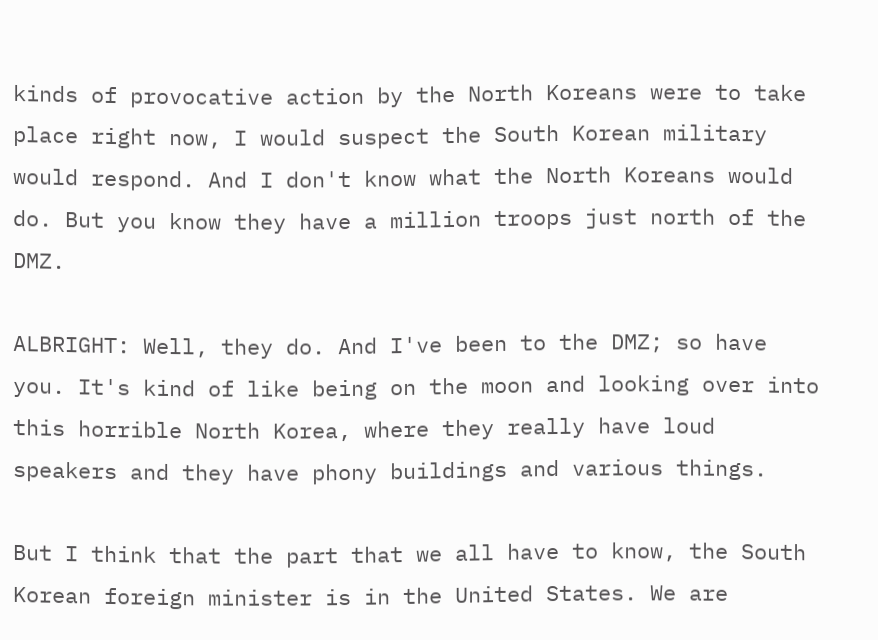kinds of provocative action by the North Koreans were to take place right now, I would suspect the South Korean military would respond. And I don't know what the North Koreans would do. But you know they have a million troops just north of the DMZ.

ALBRIGHT: Well, they do. And I've been to the DMZ; so have you. It's kind of like being on the moon and looking over into this horrible North Korea, where they really have loud speakers and they have phony buildings and various things.

But I think that the part that we all have to know, the South Korean foreign minister is in the United States. We are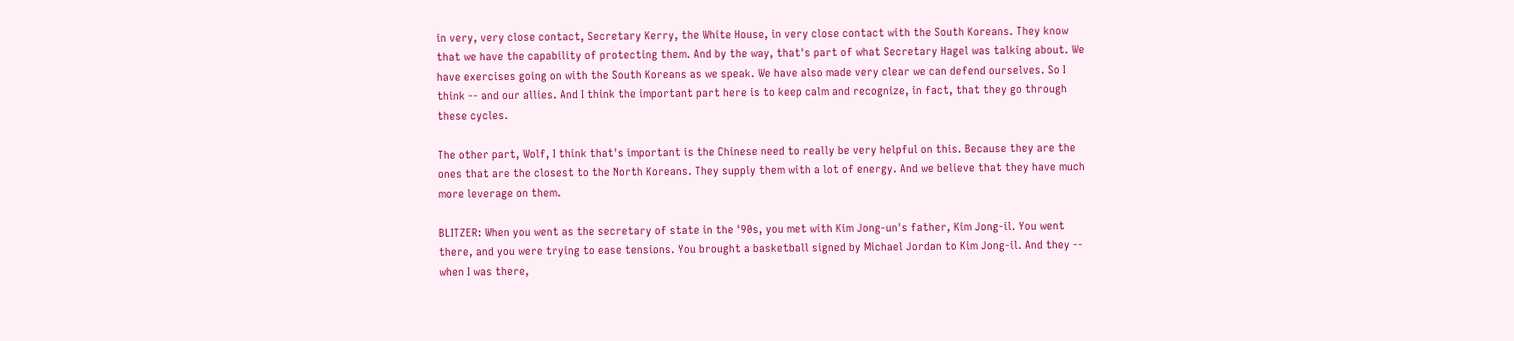in very, very close contact, Secretary Kerry, the White House, in very close contact with the South Koreans. They know that we have the capability of protecting them. And by the way, that's part of what Secretary Hagel was talking about. We have exercises going on with the South Koreans as we speak. We have also made very clear we can defend ourselves. So I think -- and our allies. And I think the important part here is to keep calm and recognize, in fact, that they go through these cycles.

The other part, Wolf, I think that's important is the Chinese need to really be very helpful on this. Because they are the ones that are the closest to the North Koreans. They supply them with a lot of energy. And we believe that they have much more leverage on them.

BLITZER: When you went as the secretary of state in the '90s, you met with Kim Jong-un's father, Kim Jong-il. You went there, and you were trying to ease tensions. You brought a basketball signed by Michael Jordan to Kim Jong-il. And they -- when I was there,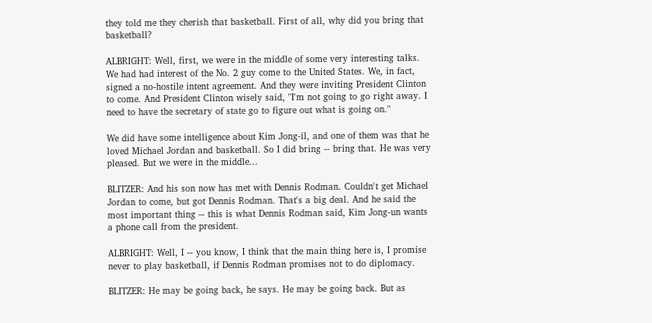they told me they cherish that basketball. First of all, why did you bring that basketball?

ALBRIGHT: Well, first, we were in the middle of some very interesting talks. We had had interest of the No. 2 guy come to the United States. We, in fact, signed a no-hostile intent agreement. And they were inviting President Clinton to come. And President Clinton wisely said, "I'm not going to go right away. I need to have the secretary of state go to figure out what is going on."

We did have some intelligence about Kim Jong-il, and one of them was that he loved Michael Jordan and basketball. So I did bring -- bring that. He was very pleased. But we were in the middle...

BLITZER: And his son now has met with Dennis Rodman. Couldn't get Michael Jordan to come, but got Dennis Rodman. That's a big deal. And he said the most important thing -- this is what Dennis Rodman said, Kim Jong-un wants a phone call from the president.

ALBRIGHT: Well, I -- you know, I think that the main thing here is, I promise never to play basketball, if Dennis Rodman promises not to do diplomacy.

BLITZER: He may be going back, he says. He may be going back. But as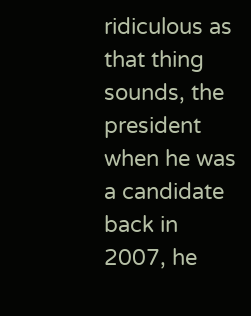ridiculous as that thing sounds, the president when he was a candidate back in 2007, he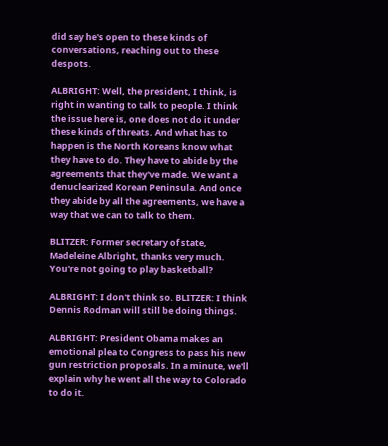did say he's open to these kinds of conversations, reaching out to these despots.

ALBRIGHT: Well, the president, I think, is right in wanting to talk to people. I think the issue here is, one does not do it under these kinds of threats. And what has to happen is the North Koreans know what they have to do. They have to abide by the agreements that they've made. We want a denuclearized Korean Peninsula. And once they abide by all the agreements, we have a way that we can to talk to them.

BLITZER: Former secretary of state, Madeleine Albright, thanks very much. You're not going to play basketball?

ALBRIGHT: I don't think so. BLITZER: I think Dennis Rodman will still be doing things.

ALBRIGHT: President Obama makes an emotional plea to Congress to pass his new gun restriction proposals. In a minute, we'll explain why he went all the way to Colorado to do it.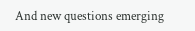And new questions emerging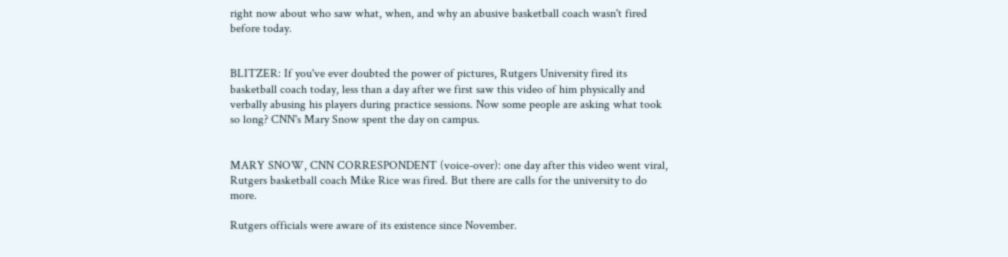right now about who saw what, when, and why an abusive basketball coach wasn't fired before today.


BLITZER: If you've ever doubted the power of pictures, Rutgers University fired its basketball coach today, less than a day after we first saw this video of him physically and verbally abusing his players during practice sessions. Now some people are asking what took so long? CNN's Mary Snow spent the day on campus.


MARY SNOW, CNN CORRESPONDENT (voice-over): one day after this video went viral, Rutgers basketball coach Mike Rice was fired. But there are calls for the university to do more.

Rutgers officials were aware of its existence since November.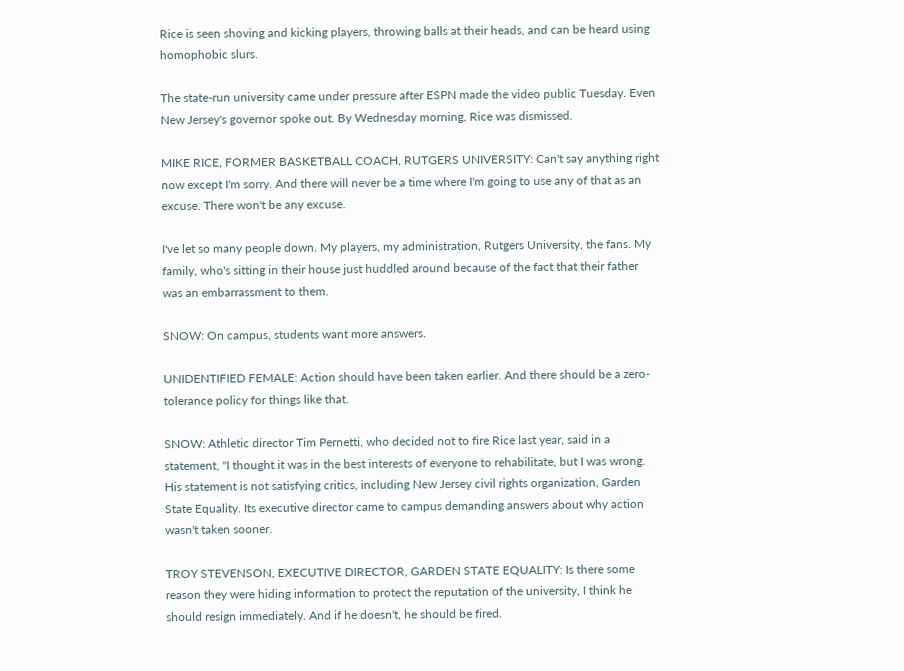Rice is seen shoving and kicking players, throwing balls at their heads, and can be heard using homophobic slurs.

The state-run university came under pressure after ESPN made the video public Tuesday. Even New Jersey's governor spoke out. By Wednesday morning, Rice was dismissed.

MIKE RICE, FORMER BASKETBALL COACH, RUTGERS UNIVERSITY: Can't say anything right now except I'm sorry. And there will never be a time where I'm going to use any of that as an excuse. There won't be any excuse.

I've let so many people down. My players, my administration, Rutgers University, the fans. My family, who's sitting in their house just huddled around because of the fact that their father was an embarrassment to them.

SNOW: On campus, students want more answers.

UNIDENTIFIED FEMALE: Action should have been taken earlier. And there should be a zero-tolerance policy for things like that.

SNOW: Athletic director Tim Pernetti, who decided not to fire Rice last year, said in a statement, "I thought it was in the best interests of everyone to rehabilitate, but I was wrong. His statement is not satisfying critics, including New Jersey civil rights organization, Garden State Equality. Its executive director came to campus demanding answers about why action wasn't taken sooner.

TROY STEVENSON, EXECUTIVE DIRECTOR, GARDEN STATE EQUALITY: Is there some reason they were hiding information to protect the reputation of the university, I think he should resign immediately. And if he doesn't, he should be fired.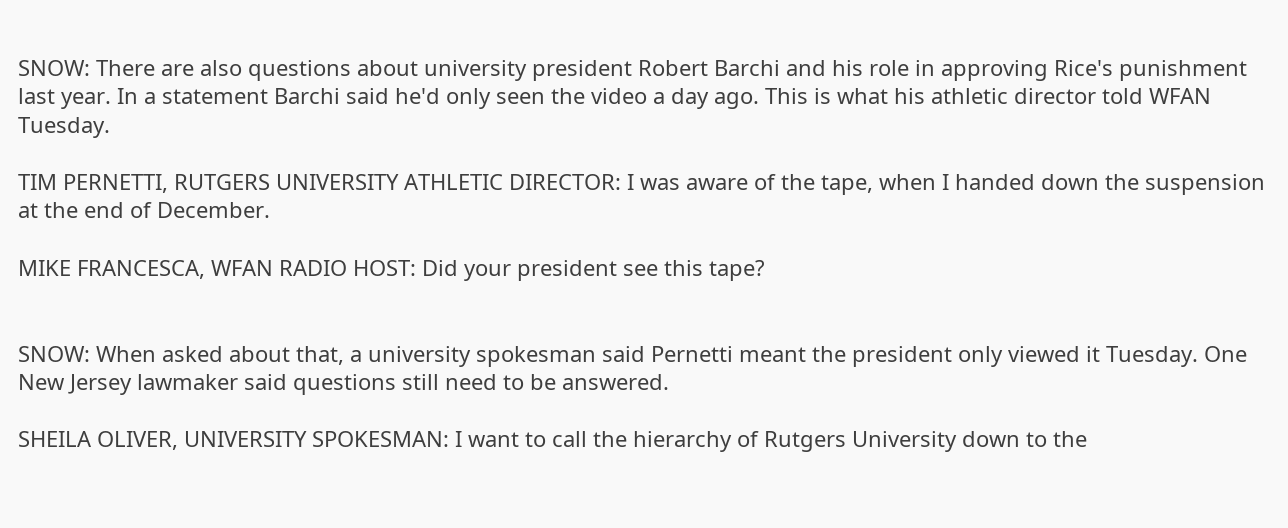SNOW: There are also questions about university president Robert Barchi and his role in approving Rice's punishment last year. In a statement Barchi said he'd only seen the video a day ago. This is what his athletic director told WFAN Tuesday.

TIM PERNETTI, RUTGERS UNIVERSITY ATHLETIC DIRECTOR: I was aware of the tape, when I handed down the suspension at the end of December.

MIKE FRANCESCA, WFAN RADIO HOST: Did your president see this tape?


SNOW: When asked about that, a university spokesman said Pernetti meant the president only viewed it Tuesday. One New Jersey lawmaker said questions still need to be answered.

SHEILA OLIVER, UNIVERSITY SPOKESMAN: I want to call the hierarchy of Rutgers University down to the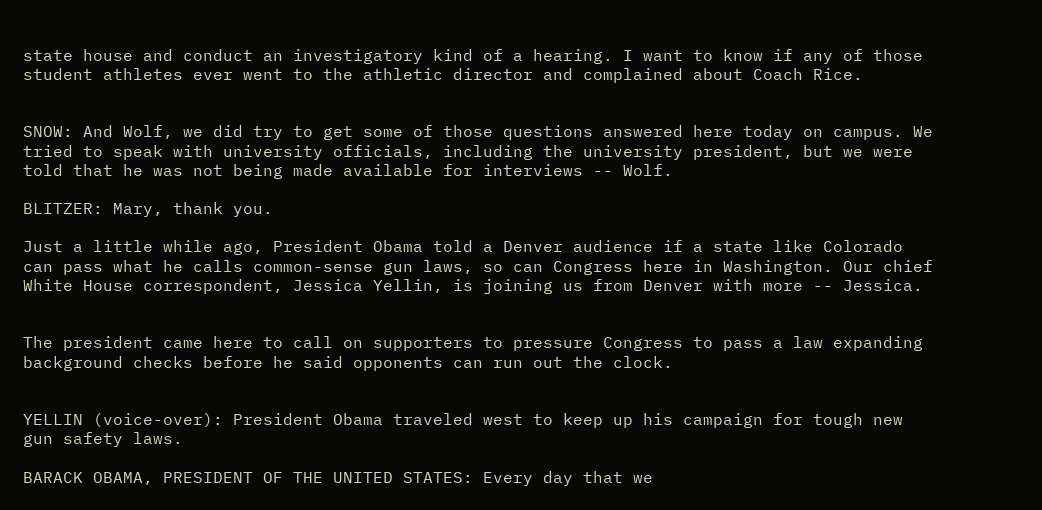state house and conduct an investigatory kind of a hearing. I want to know if any of those student athletes ever went to the athletic director and complained about Coach Rice.


SNOW: And Wolf, we did try to get some of those questions answered here today on campus. We tried to speak with university officials, including the university president, but we were told that he was not being made available for interviews -- Wolf.

BLITZER: Mary, thank you.

Just a little while ago, President Obama told a Denver audience if a state like Colorado can pass what he calls common-sense gun laws, so can Congress here in Washington. Our chief White House correspondent, Jessica Yellin, is joining us from Denver with more -- Jessica.


The president came here to call on supporters to pressure Congress to pass a law expanding background checks before he said opponents can run out the clock.


YELLIN (voice-over): President Obama traveled west to keep up his campaign for tough new gun safety laws.

BARACK OBAMA, PRESIDENT OF THE UNITED STATES: Every day that we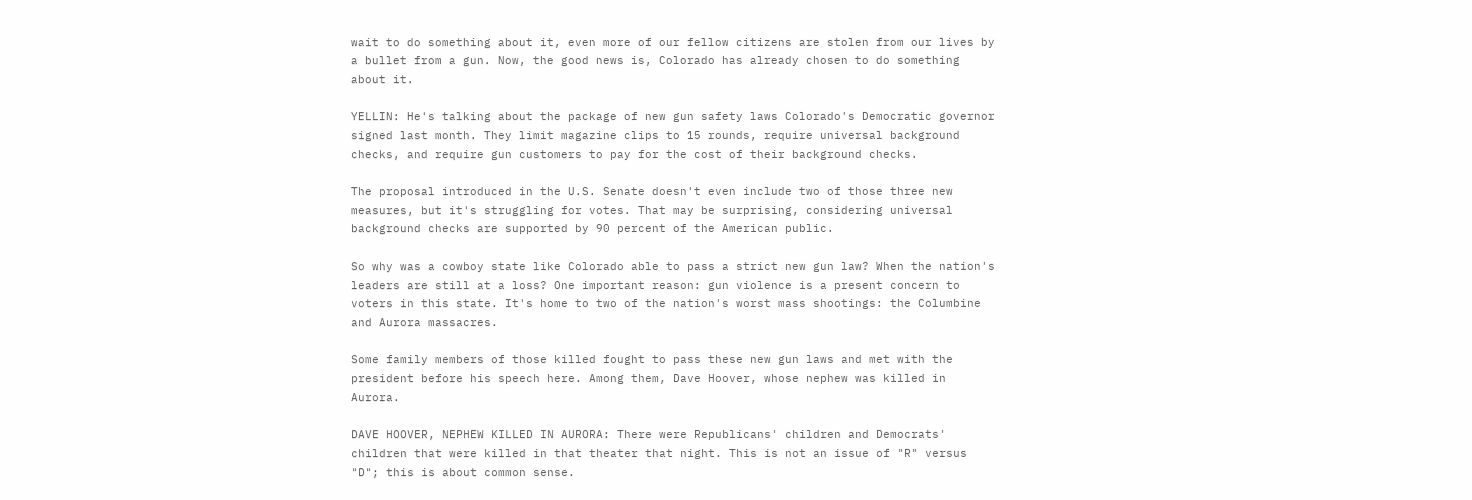wait to do something about it, even more of our fellow citizens are stolen from our lives by a bullet from a gun. Now, the good news is, Colorado has already chosen to do something about it.

YELLIN: He's talking about the package of new gun safety laws Colorado's Democratic governor signed last month. They limit magazine clips to 15 rounds, require universal background checks, and require gun customers to pay for the cost of their background checks.

The proposal introduced in the U.S. Senate doesn't even include two of those three new measures, but it's struggling for votes. That may be surprising, considering universal background checks are supported by 90 percent of the American public.

So why was a cowboy state like Colorado able to pass a strict new gun law? When the nation's leaders are still at a loss? One important reason: gun violence is a present concern to voters in this state. It's home to two of the nation's worst mass shootings: the Columbine and Aurora massacres.

Some family members of those killed fought to pass these new gun laws and met with the president before his speech here. Among them, Dave Hoover, whose nephew was killed in Aurora.

DAVE HOOVER, NEPHEW KILLED IN AURORA: There were Republicans' children and Democrats' children that were killed in that theater that night. This is not an issue of "R" versus "D"; this is about common sense.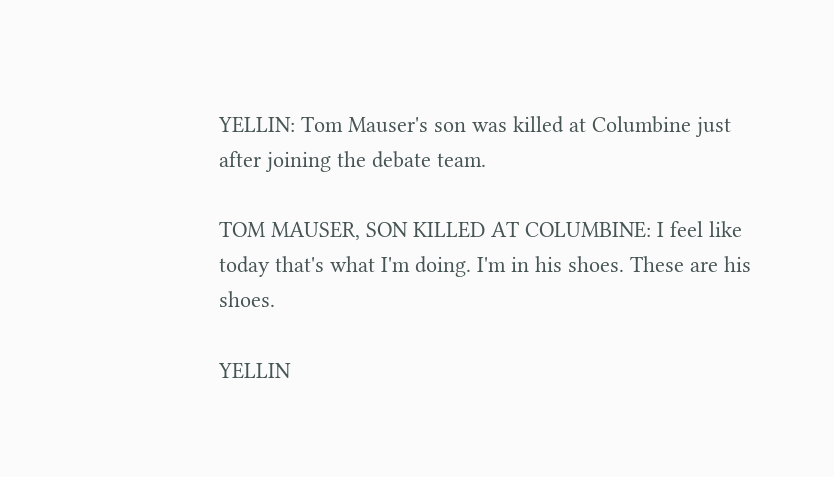YELLIN: Tom Mauser's son was killed at Columbine just after joining the debate team.

TOM MAUSER, SON KILLED AT COLUMBINE: I feel like today that's what I'm doing. I'm in his shoes. These are his shoes.

YELLIN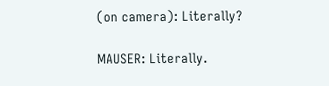(on camera): Literally?

MAUSER: Literally.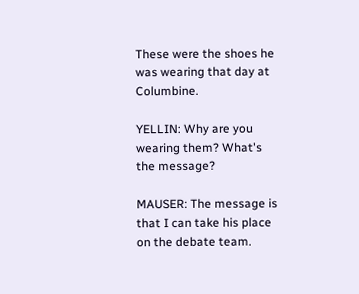These were the shoes he was wearing that day at Columbine.

YELLIN: Why are you wearing them? What's the message?

MAUSER: The message is that I can take his place on the debate team.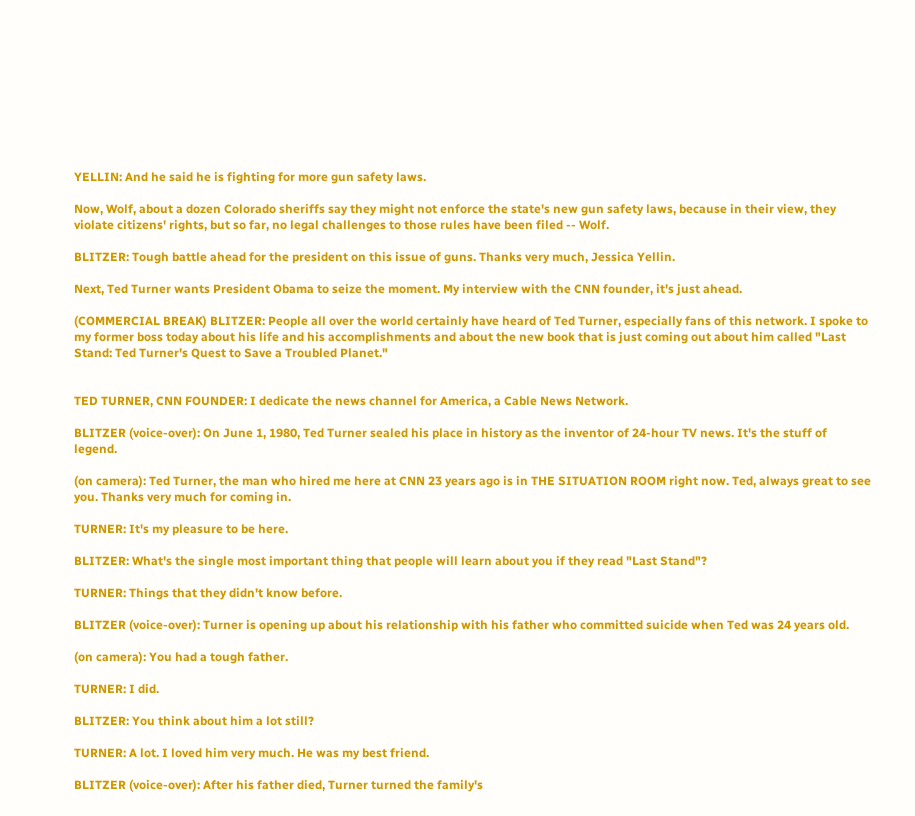YELLIN: And he said he is fighting for more gun safety laws.

Now, Wolf, about a dozen Colorado sheriffs say they might not enforce the state's new gun safety laws, because in their view, they violate citizens' rights, but so far, no legal challenges to those rules have been filed -- Wolf.

BLITZER: Tough battle ahead for the president on this issue of guns. Thanks very much, Jessica Yellin.

Next, Ted Turner wants President Obama to seize the moment. My interview with the CNN founder, it's just ahead.

(COMMERCIAL BREAK) BLITZER: People all over the world certainly have heard of Ted Turner, especially fans of this network. I spoke to my former boss today about his life and his accomplishments and about the new book that is just coming out about him called "Last Stand: Ted Turner's Quest to Save a Troubled Planet."


TED TURNER, CNN FOUNDER: I dedicate the news channel for America, a Cable News Network.

BLITZER (voice-over): On June 1, 1980, Ted Turner sealed his place in history as the inventor of 24-hour TV news. It's the stuff of legend.

(on camera): Ted Turner, the man who hired me here at CNN 23 years ago is in THE SITUATION ROOM right now. Ted, always great to see you. Thanks very much for coming in.

TURNER: It's my pleasure to be here.

BLITZER: What's the single most important thing that people will learn about you if they read "Last Stand"?

TURNER: Things that they didn't know before.

BLITZER (voice-over): Turner is opening up about his relationship with his father who committed suicide when Ted was 24 years old.

(on camera): You had a tough father.

TURNER: I did.

BLITZER: You think about him a lot still?

TURNER: A lot. I loved him very much. He was my best friend.

BLITZER (voice-over): After his father died, Turner turned the family's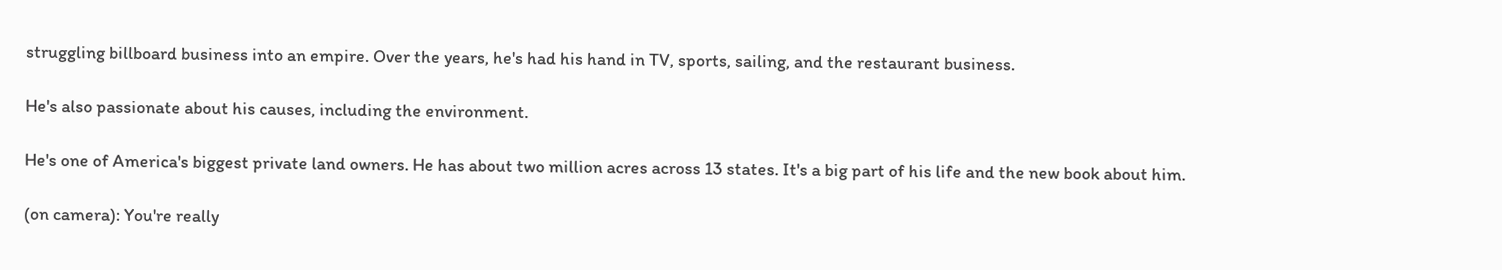struggling billboard business into an empire. Over the years, he's had his hand in TV, sports, sailing, and the restaurant business.

He's also passionate about his causes, including the environment.

He's one of America's biggest private land owners. He has about two million acres across 13 states. It's a big part of his life and the new book about him.

(on camera): You're really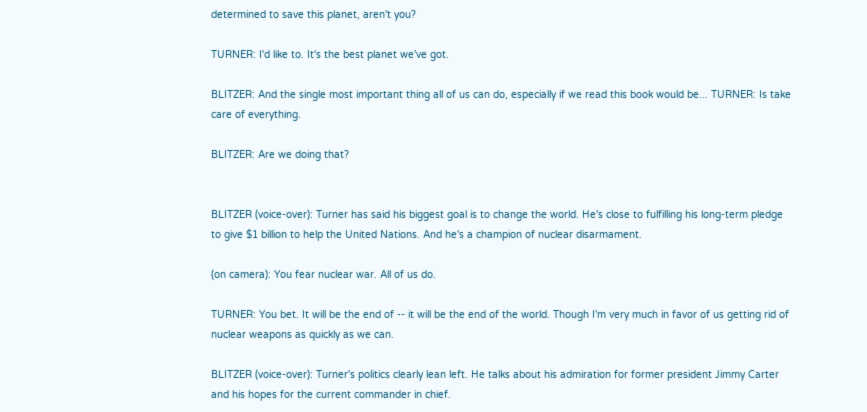determined to save this planet, aren't you?

TURNER: I'd like to. It's the best planet we've got.

BLITZER: And the single most important thing all of us can do, especially if we read this book would be... TURNER: Is take care of everything.

BLITZER: Are we doing that?


BLITZER (voice-over): Turner has said his biggest goal is to change the world. He's close to fulfilling his long-term pledge to give $1 billion to help the United Nations. And he's a champion of nuclear disarmament.

(on camera): You fear nuclear war. All of us do.

TURNER: You bet. It will be the end of -- it will be the end of the world. Though I'm very much in favor of us getting rid of nuclear weapons as quickly as we can.

BLITZER (voice-over): Turner's politics clearly lean left. He talks about his admiration for former president Jimmy Carter and his hopes for the current commander in chief.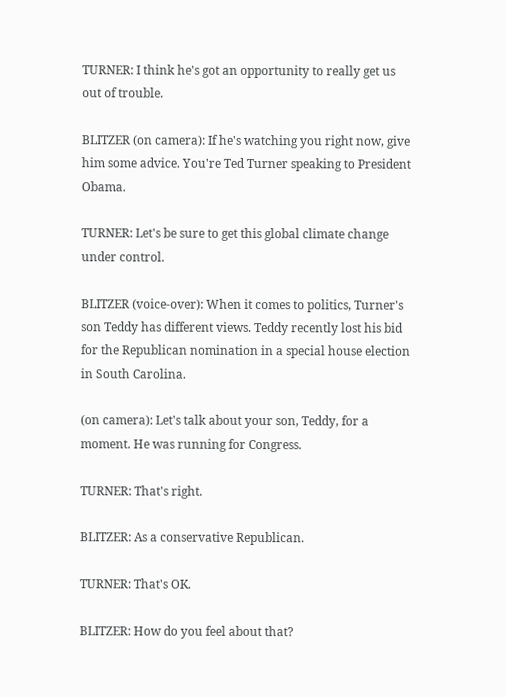TURNER: I think he's got an opportunity to really get us out of trouble.

BLITZER (on camera): If he's watching you right now, give him some advice. You're Ted Turner speaking to President Obama.

TURNER: Let's be sure to get this global climate change under control.

BLITZER (voice-over): When it comes to politics, Turner's son Teddy has different views. Teddy recently lost his bid for the Republican nomination in a special house election in South Carolina.

(on camera): Let's talk about your son, Teddy, for a moment. He was running for Congress.

TURNER: That's right.

BLITZER: As a conservative Republican.

TURNER: That's OK.

BLITZER: How do you feel about that?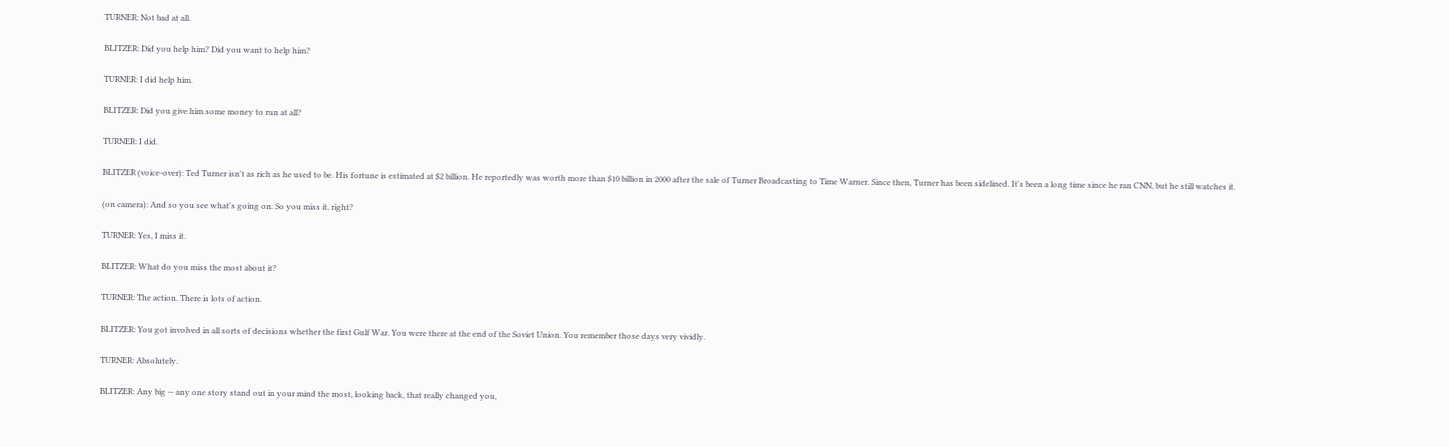TURNER: Not bad at all.

BLITZER: Did you help him? Did you want to help him?

TURNER: I did help him.

BLITZER: Did you give him some money to run at all?

TURNER: I did.

BLITZER (voice-over): Ted Turner isn't as rich as he used to be. His fortune is estimated at $2 billion. He reportedly was worth more than $10 billion in 2000 after the sale of Turner Broadcasting to Time Warner. Since then, Turner has been sidelined. It's been a long time since he ran CNN, but he still watches it.

(on camera): And so you see what's going on. So you miss it, right?

TURNER: Yes, I miss it.

BLITZER: What do you miss the most about it?

TURNER: The action. There is lots of action.

BLITZER: You got involved in all sorts of decisions whether the first Gulf War. You were there at the end of the Soviet Union. You remember those days very vividly.

TURNER: Absolutely.

BLITZER: Any big -- any one story stand out in your mind the most, looking back, that really changed you,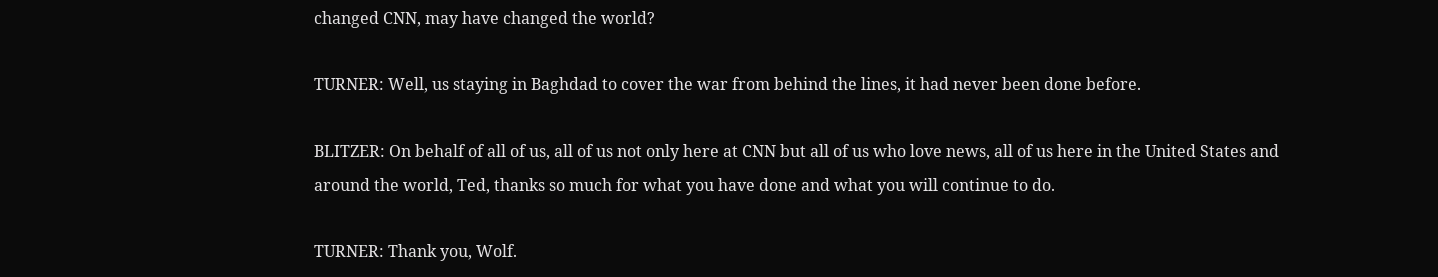changed CNN, may have changed the world?

TURNER: Well, us staying in Baghdad to cover the war from behind the lines, it had never been done before.

BLITZER: On behalf of all of us, all of us not only here at CNN but all of us who love news, all of us here in the United States and around the world, Ted, thanks so much for what you have done and what you will continue to do.

TURNER: Thank you, Wolf.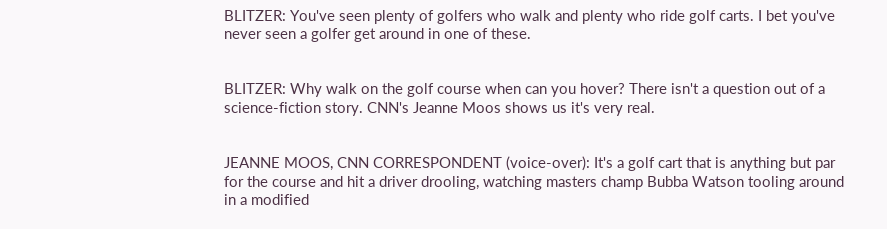BLITZER: You've seen plenty of golfers who walk and plenty who ride golf carts. I bet you've never seen a golfer get around in one of these.


BLITZER: Why walk on the golf course when can you hover? There isn't a question out of a science-fiction story. CNN's Jeanne Moos shows us it's very real.


JEANNE MOOS, CNN CORRESPONDENT (voice-over): It's a golf cart that is anything but par for the course and hit a driver drooling, watching masters champ Bubba Watson tooling around in a modified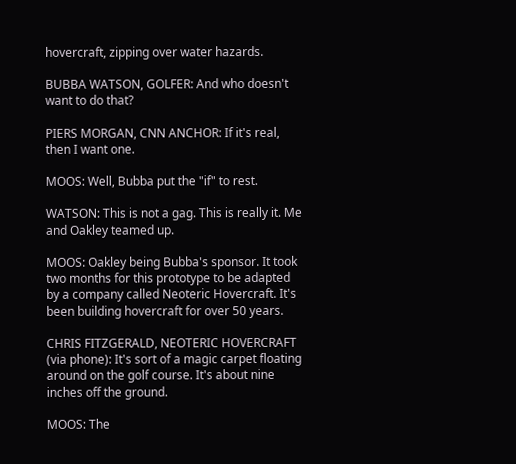hovercraft, zipping over water hazards.

BUBBA WATSON, GOLFER: And who doesn't want to do that?

PIERS MORGAN, CNN ANCHOR: If it's real, then I want one.

MOOS: Well, Bubba put the "if" to rest.

WATSON: This is not a gag. This is really it. Me and Oakley teamed up.

MOOS: Oakley being Bubba's sponsor. It took two months for this prototype to be adapted by a company called Neoteric Hovercraft. It's been building hovercraft for over 50 years.

CHRIS FITZGERALD, NEOTERIC HOVERCRAFT (via phone): It's sort of a magic carpet floating around on the golf course. It's about nine inches off the ground.

MOOS: The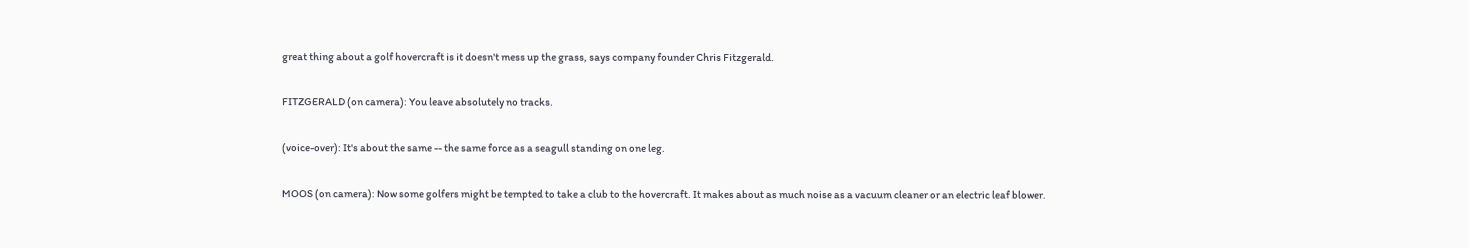great thing about a golf hovercraft is it doesn't mess up the grass, says company founder Chris Fitzgerald.

FITZGERALD (on camera): You leave absolutely no tracks.

(voice-over): It's about the same -- the same force as a seagull standing on one leg.

MOOS (on camera): Now some golfers might be tempted to take a club to the hovercraft. It makes about as much noise as a vacuum cleaner or an electric leaf blower.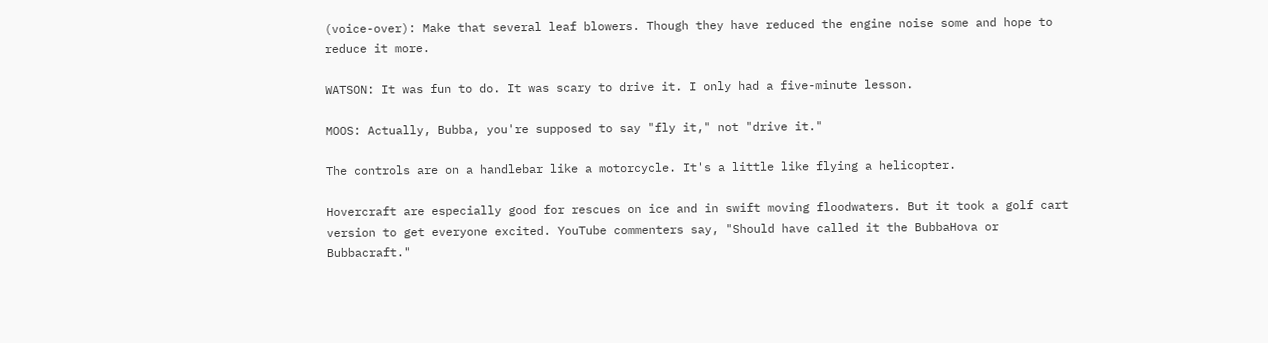(voice-over): Make that several leaf blowers. Though they have reduced the engine noise some and hope to reduce it more.

WATSON: It was fun to do. It was scary to drive it. I only had a five-minute lesson.

MOOS: Actually, Bubba, you're supposed to say "fly it," not "drive it."

The controls are on a handlebar like a motorcycle. It's a little like flying a helicopter.

Hovercraft are especially good for rescues on ice and in swift moving floodwaters. But it took a golf cart version to get everyone excited. YouTube commenters say, "Should have called it the BubbaHova or Bubbacraft."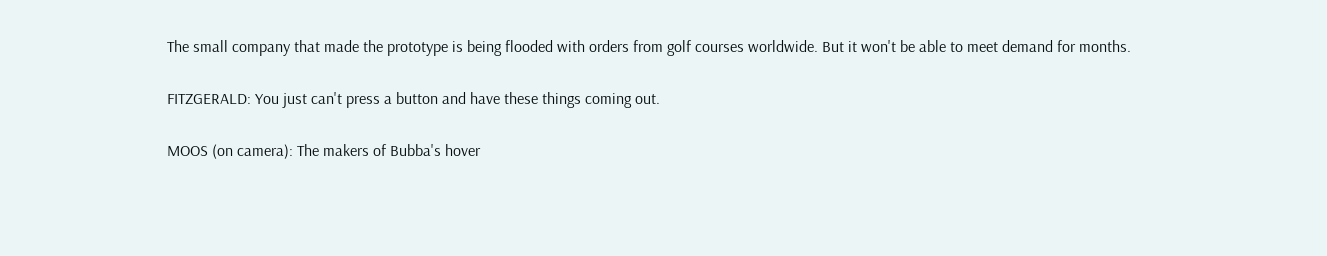The small company that made the prototype is being flooded with orders from golf courses worldwide. But it won't be able to meet demand for months.

FITZGERALD: You just can't press a button and have these things coming out.

MOOS (on camera): The makers of Bubba's hover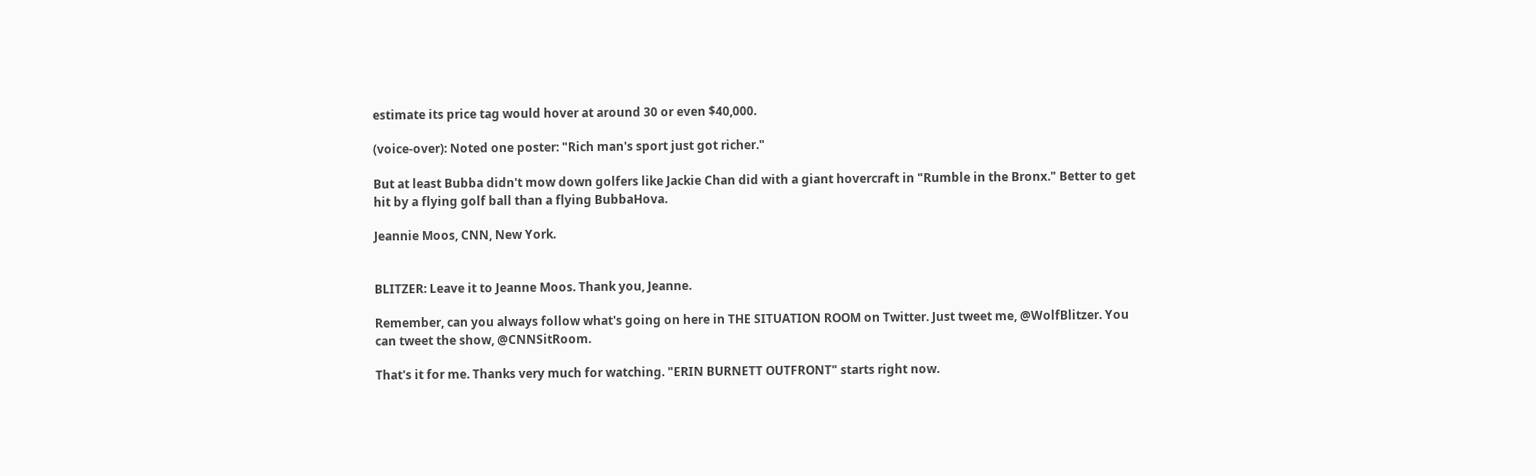estimate its price tag would hover at around 30 or even $40,000.

(voice-over): Noted one poster: "Rich man's sport just got richer."

But at least Bubba didn't mow down golfers like Jackie Chan did with a giant hovercraft in "Rumble in the Bronx." Better to get hit by a flying golf ball than a flying BubbaHova.

Jeannie Moos, CNN, New York.


BLITZER: Leave it to Jeanne Moos. Thank you, Jeanne.

Remember, can you always follow what's going on here in THE SITUATION ROOM on Twitter. Just tweet me, @WolfBlitzer. You can tweet the show, @CNNSitRoom.

That's it for me. Thanks very much for watching. "ERIN BURNETT OUTFRONT" starts right now.